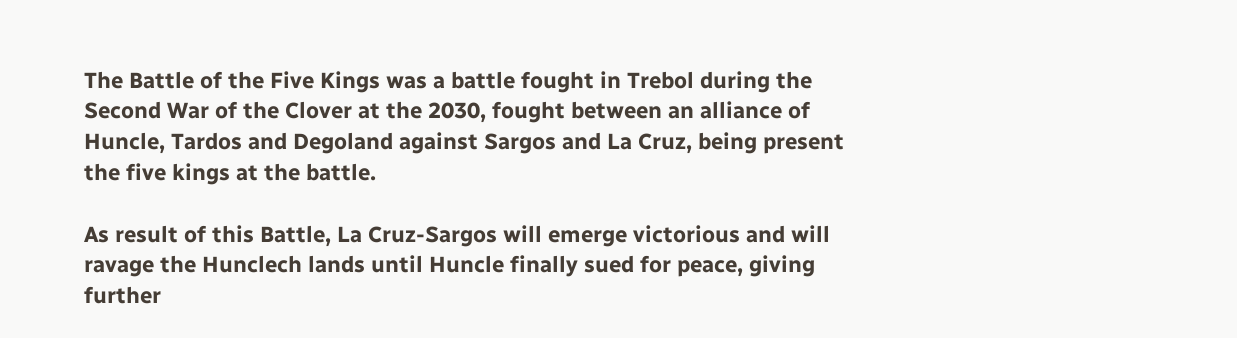The Battle of the Five Kings was a battle fought in Trebol during the Second War of the Clover at the 2030, fought between an alliance of Huncle, Tardos and Degoland against Sargos and La Cruz, being present the five kings at the battle.

As result of this Battle, La Cruz-Sargos will emerge victorious and will ravage the Hunclech lands until Huncle finally sued for peace, giving further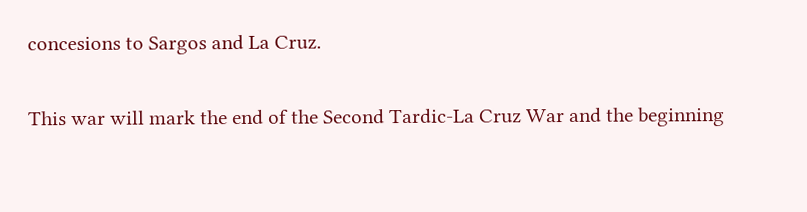concesions to Sargos and La Cruz.

This war will mark the end of the Second Tardic-La Cruz War and the beginning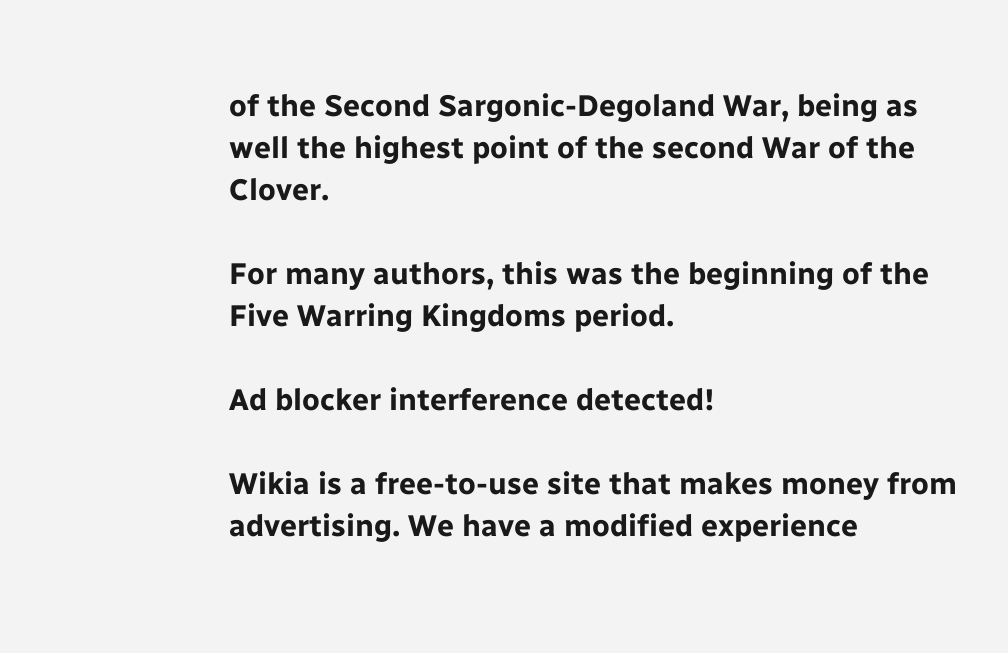of the Second Sargonic-Degoland War, being as well the highest point of the second War of the Clover.

For many authors, this was the beginning of the Five Warring Kingdoms period.

Ad blocker interference detected!

Wikia is a free-to-use site that makes money from advertising. We have a modified experience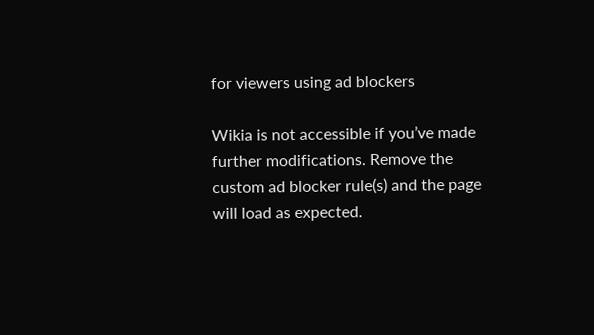for viewers using ad blockers

Wikia is not accessible if you’ve made further modifications. Remove the custom ad blocker rule(s) and the page will load as expected.